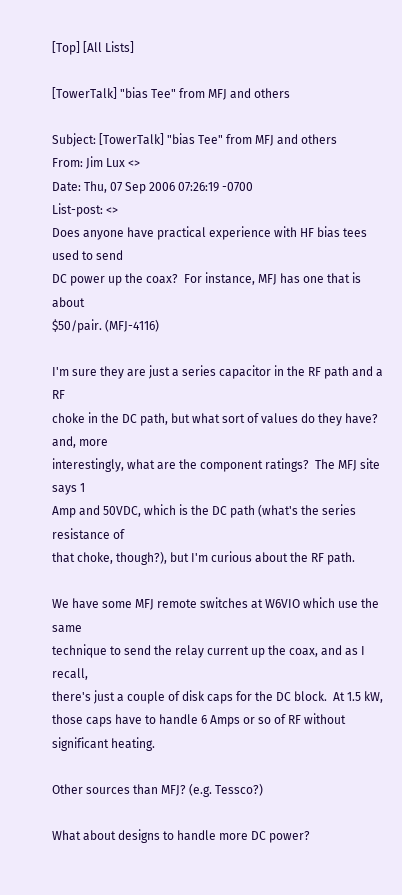[Top] [All Lists]

[TowerTalk] "bias Tee" from MFJ and others

Subject: [TowerTalk] "bias Tee" from MFJ and others
From: Jim Lux <>
Date: Thu, 07 Sep 2006 07:26:19 -0700
List-post: <>
Does anyone have practical experience with HF bias tees used to send
DC power up the coax?  For instance, MFJ has one that is about
$50/pair. (MFJ-4116)

I'm sure they are just a series capacitor in the RF path and a RF
choke in the DC path, but what sort of values do they have? and, more
interestingly, what are the component ratings?  The MFJ site says 1
Amp and 50VDC, which is the DC path (what's the series resistance of
that choke, though?), but I'm curious about the RF path.

We have some MFJ remote switches at W6VIO which use the same
technique to send the relay current up the coax, and as I recall,
there's just a couple of disk caps for the DC block.  At 1.5 kW,
those caps have to handle 6 Amps or so of RF without significant heating.

Other sources than MFJ? (e.g. Tessco?)

What about designs to handle more DC power?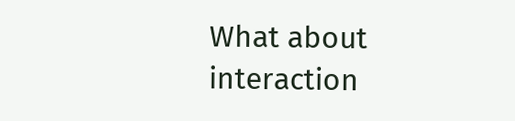What about interaction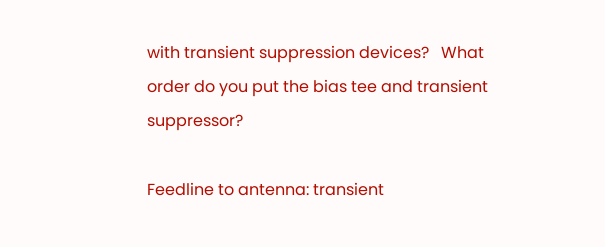with transient suppression devices?   What
order do you put the bias tee and transient suppressor?

Feedline to antenna: transient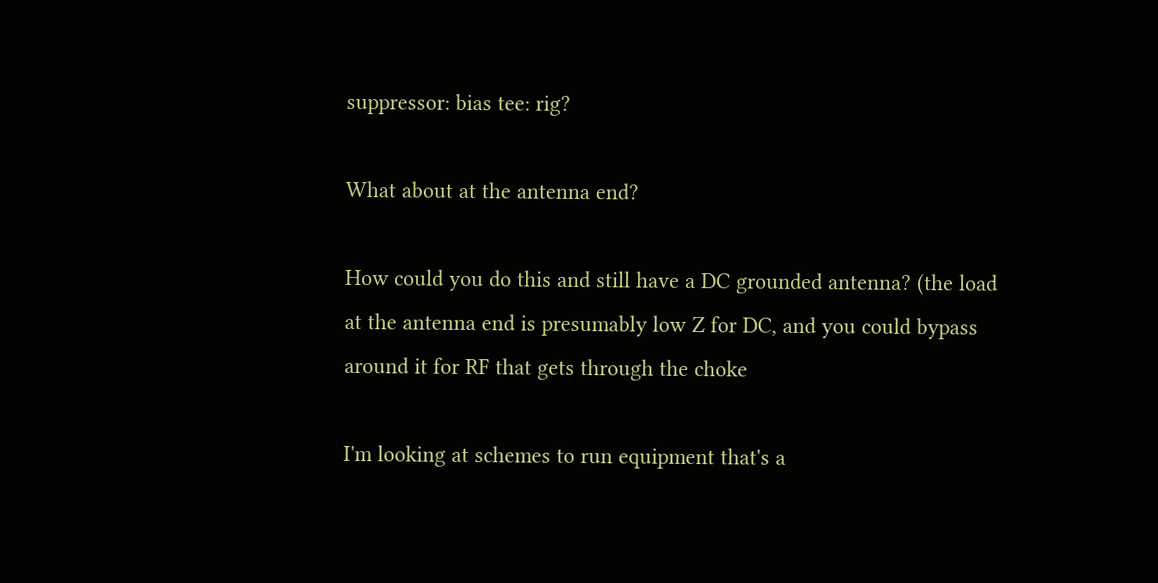suppressor: bias tee: rig?

What about at the antenna end?

How could you do this and still have a DC grounded antenna? (the load
at the antenna end is presumably low Z for DC, and you could bypass
around it for RF that gets through the choke

I'm looking at schemes to run equipment that's a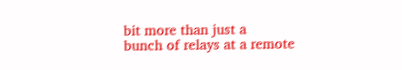bit more than just a
bunch of relays at a remote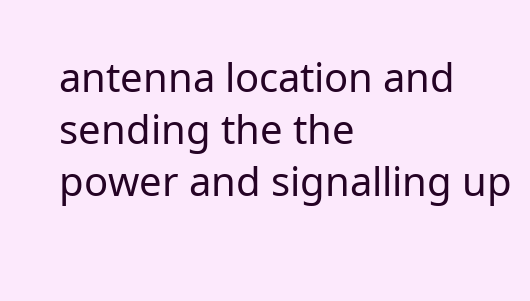antenna location and sending the the
power and signalling up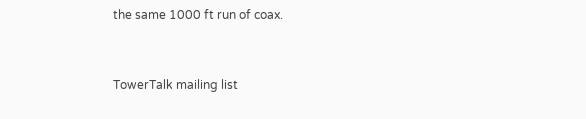the same 1000 ft run of coax.


TowerTalk mailing list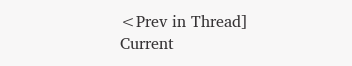<Prev in Thread] Current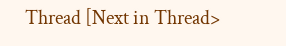Thread [Next in Thread>